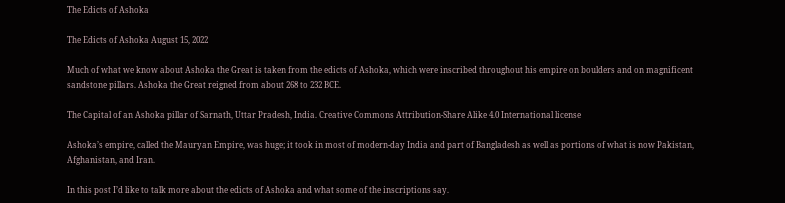The Edicts of Ashoka

The Edicts of Ashoka August 15, 2022

Much of what we know about Ashoka the Great is taken from the edicts of Ashoka, which were inscribed throughout his empire on boulders and on magnificent sandstone pillars. Ashoka the Great reigned from about 268 to 232 BCE.

The Capital of an Ashoka pillar of Sarnath, Uttar Pradesh, India. Creative Commons Attribution-Share Alike 4.0 International license

Ashoka’s empire, called the Mauryan Empire, was huge; it took in most of modern-day India and part of Bangladesh as well as portions of what is now Pakistan, Afghanistan, and Iran.

In this post I’d like to talk more about the edicts of Ashoka and what some of the inscriptions say.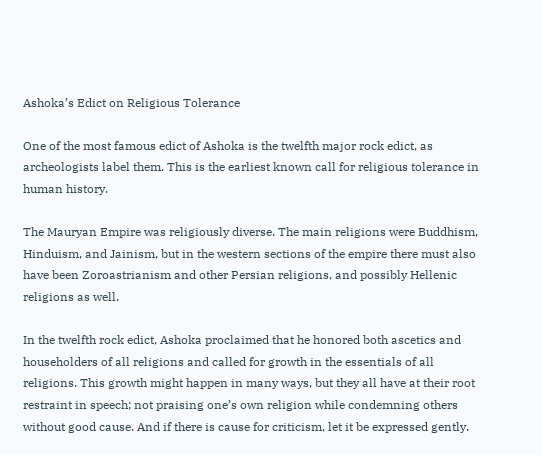Ashoka’s Edict on Religious Tolerance

One of the most famous edict of Ashoka is the twelfth major rock edict, as archeologists label them. This is the earliest known call for religious tolerance in human history.

The Mauryan Empire was religiously diverse. The main religions were Buddhism, Hinduism, and Jainism, but in the western sections of the empire there must also have been Zoroastrianism and other Persian religions, and possibly Hellenic religions as well.

In the twelfth rock edict, Ashoka proclaimed that he honored both ascetics and householders of all religions and called for growth in the essentials of all religions. This growth might happen in many ways, but they all have at their root restraint in speech; not praising one’s own religion while condemning others without good cause. And if there is cause for criticism, let it be expressed gently.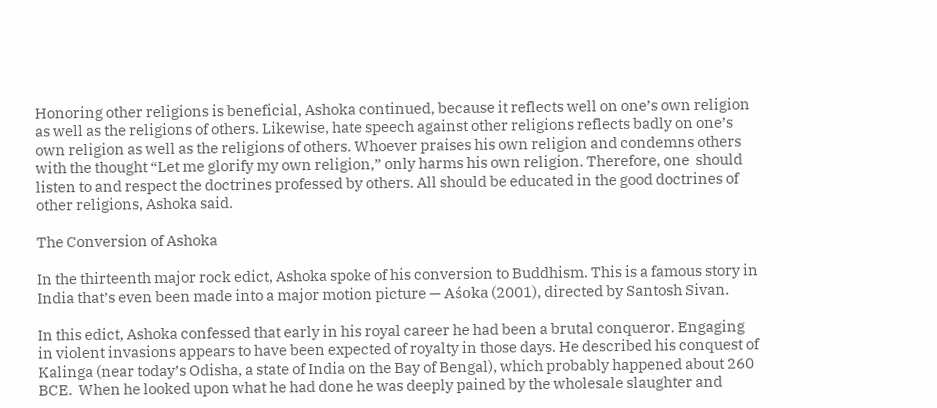Honoring other religions is beneficial, Ashoka continued, because it reflects well on one’s own religion as well as the religions of others. Likewise, hate speech against other religions reflects badly on one’s own religion as well as the religions of others. Whoever praises his own religion and condemns others with the thought “Let me glorify my own religion,” only harms his own religion. Therefore, one  should listen to and respect the doctrines professed by others. All should be educated in the good doctrines of other religions, Ashoka said.

The Conversion of Ashoka

In the thirteenth major rock edict, Ashoka spoke of his conversion to Buddhism. This is a famous story in India that’s even been made into a major motion picture — Aśoka (2001), directed by Santosh Sivan.

In this edict, Ashoka confessed that early in his royal career he had been a brutal conqueror. Engaging in violent invasions appears to have been expected of royalty in those days. He described his conquest of Kalinga (near today’s Odisha, a state of India on the Bay of Bengal), which probably happened about 260 BCE.  When he looked upon what he had done he was deeply pained by the wholesale slaughter and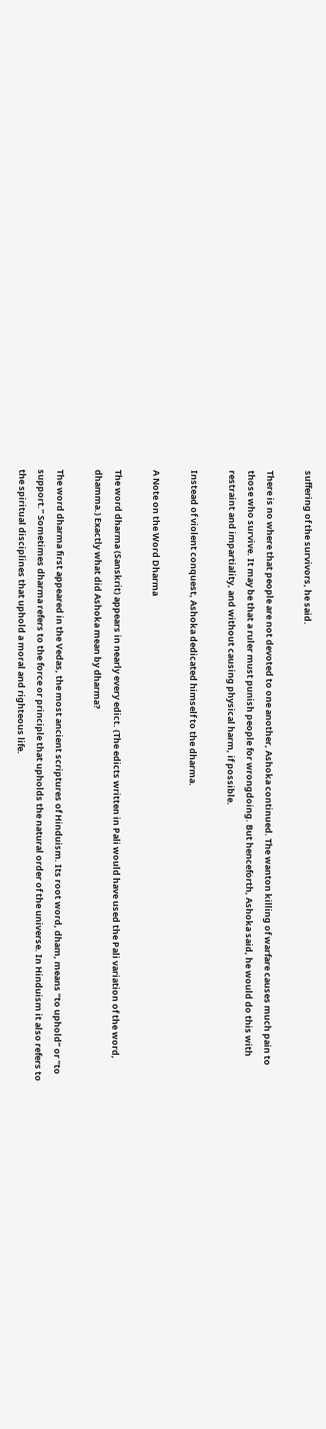suffering of the survivors, he said.

There is no where that people are not devoted to one another, Ashoka continued. The wanton killing of warfare causes much pain to those who survive. It may be that a ruler must punish people for wrongdoing. But henceforth, Ashoka said, he would do this with restraint and impartiality, and without causing physical harm, if possible.

Instead of violent conquest, Ashoka dedicated himself to the dharma.

A Note on the Word Dharma

The word dharma (Sanskrit) appears in nearly every edict. (The edicts written in Pali would have used the Pali variation of the word, dhamma.) Exactly what did Ashoka mean by dharma?

The word dharma first appeared in the Vedas, the most ancient scriptures of Hinduism. Its root word, dham, means “to uphold” or “to support.” Sometimes dharma refers to the force or principle that upholds the natural order of the universe. In Hinduism it also refers to the spiritual disciplines that uphold a moral and righteous life.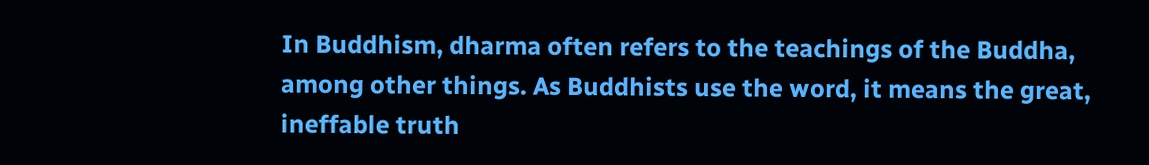In Buddhism, dharma often refers to the teachings of the Buddha, among other things. As Buddhists use the word, it means the great, ineffable truth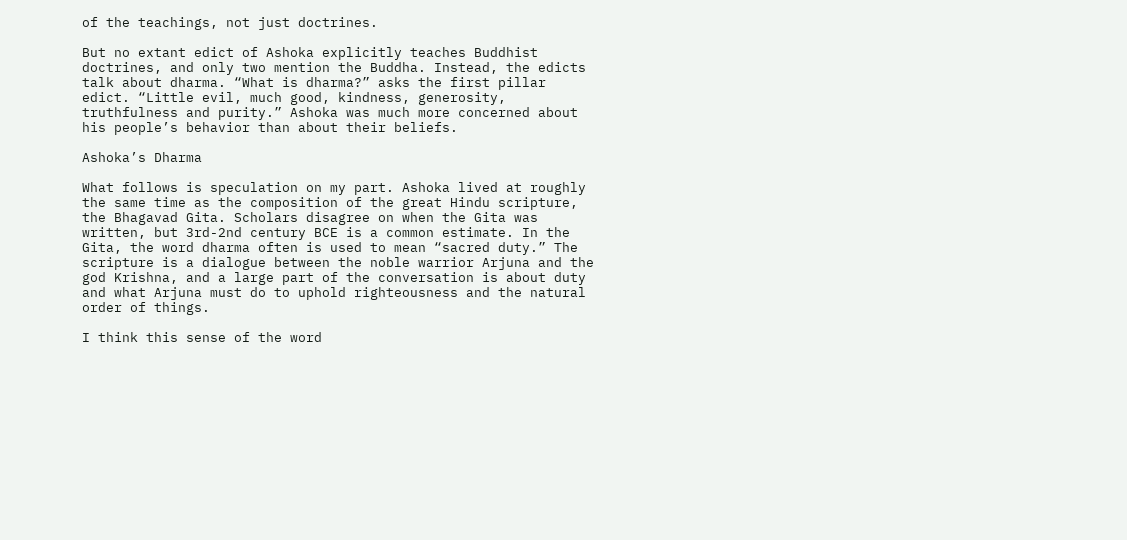of the teachings, not just doctrines.

But no extant edict of Ashoka explicitly teaches Buddhist doctrines, and only two mention the Buddha. Instead, the edicts talk about dharma. “What is dharma?” asks the first pillar edict. “Little evil, much good, kindness, generosity, truthfulness and purity.” Ashoka was much more concerned about his people’s behavior than about their beliefs.

Ashoka’s Dharma

What follows is speculation on my part. Ashoka lived at roughly the same time as the composition of the great Hindu scripture, the Bhagavad Gita. Scholars disagree on when the Gita was written, but 3rd-2nd century BCE is a common estimate. In the Gita, the word dharma often is used to mean “sacred duty.” The scripture is a dialogue between the noble warrior Arjuna and the god Krishna, and a large part of the conversation is about duty and what Arjuna must do to uphold righteousness and the natural order of things.

I think this sense of the word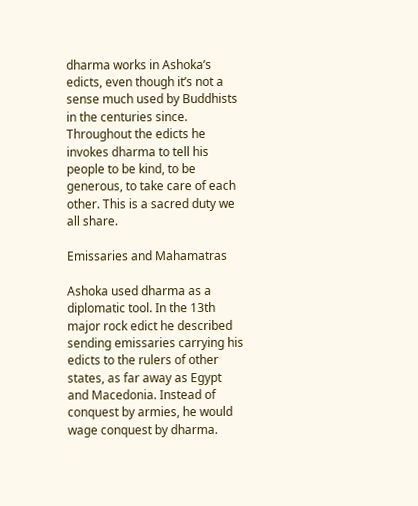dharma works in Ashoka’s edicts, even though it’s not a sense much used by Buddhists in the centuries since. Throughout the edicts he invokes dharma to tell his people to be kind, to be generous, to take care of each other. This is a sacred duty we all share.

Emissaries and Mahamatras

Ashoka used dharma as a diplomatic tool. In the 13th major rock edict he described sending emissaries carrying his edicts to the rulers of other states, as far away as Egypt and Macedonia. Instead of conquest by armies, he would wage conquest by dharma.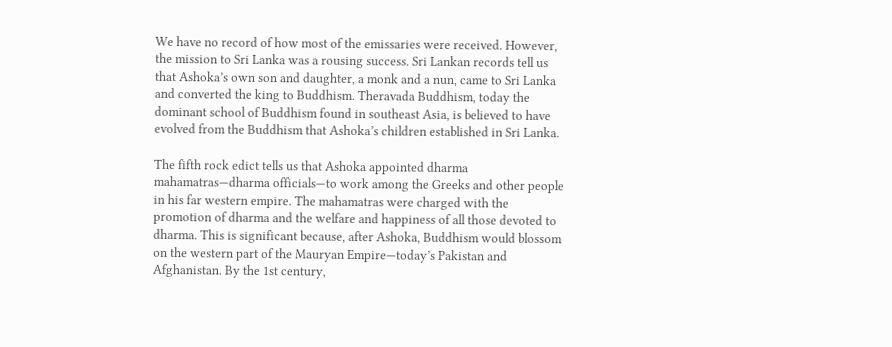We have no record of how most of the emissaries were received. However, the mission to Sri Lanka was a rousing success. Sri Lankan records tell us that Ashoka’s own son and daughter, a monk and a nun, came to Sri Lanka and converted the king to Buddhism. Theravada Buddhism, today the dominant school of Buddhism found in southeast Asia, is believed to have evolved from the Buddhism that Ashoka’s children established in Sri Lanka.

The fifth rock edict tells us that Ashoka appointed dharma mahamatras—dharma officials—to work among the Greeks and other people in his far western empire. The mahamatras were charged with the promotion of dharma and the welfare and happiness of all those devoted to dharma. This is significant because, after Ashoka, Buddhism would blossom on the western part of the Mauryan Empire—today’s Pakistan and Afghanistan. By the 1st century,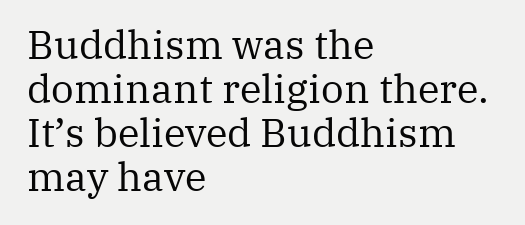Buddhism was the dominant religion there. It’s believed Buddhism may have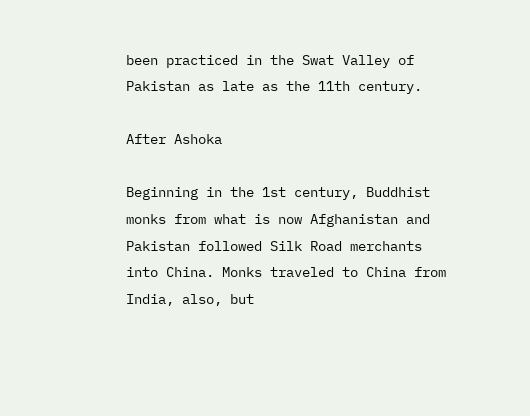been practiced in the Swat Valley of Pakistan as late as the 11th century.

After Ashoka

Beginning in the 1st century, Buddhist monks from what is now Afghanistan and Pakistan followed Silk Road merchants into China. Monks traveled to China from India, also, but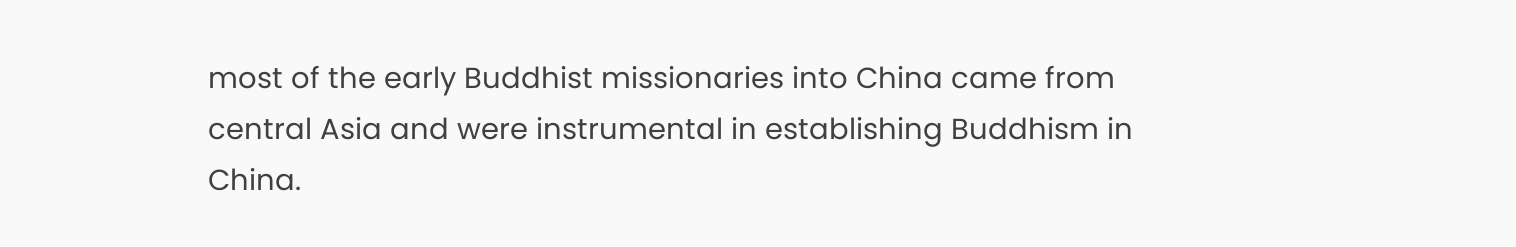most of the early Buddhist missionaries into China came from central Asia and were instrumental in establishing Buddhism in China.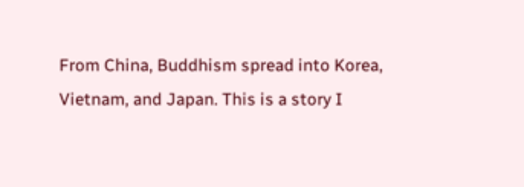From China, Buddhism spread into Korea, Vietnam, and Japan. This is a story I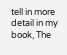tell in more detail in my book, The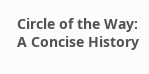Circle of the Way: A Concise History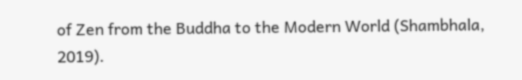of Zen from the Buddha to the Modern World (Shambhala, 2019).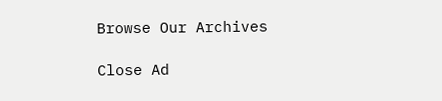Browse Our Archives

Close Ad